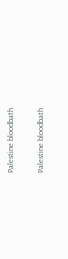Palestine bloodbath

Palestine bloodbath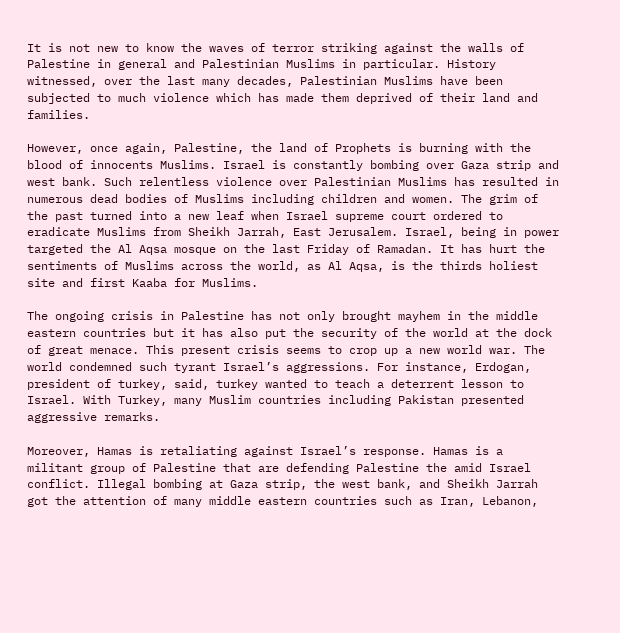It is not new to know the waves of terror striking against the walls of Palestine in general and Palestinian Muslims in particular. History witnessed, over the last many decades, Palestinian Muslims have been subjected to much violence which has made them deprived of their land and families.

However, once again, Palestine, the land of Prophets is burning with the blood of innocents Muslims. Israel is constantly bombing over Gaza strip and west bank. Such relentless violence over Palestinian Muslims has resulted in numerous dead bodies of Muslims including children and women. The grim of the past turned into a new leaf when Israel supreme court ordered to eradicate Muslims from Sheikh Jarrah, East Jerusalem. Israel, being in power targeted the Al Aqsa mosque on the last Friday of Ramadan. It has hurt the sentiments of Muslims across the world, as Al Aqsa, is the thirds holiest site and first Kaaba for Muslims.

The ongoing crisis in Palestine has not only brought mayhem in the middle eastern countries but it has also put the security of the world at the dock of great menace. This present crisis seems to crop up a new world war. The world condemned such tyrant Israel’s aggressions. For instance, Erdogan, president of turkey, said, turkey wanted to teach a deterrent lesson to Israel. With Turkey, many Muslim countries including Pakistan presented aggressive remarks.

Moreover, Hamas is retaliating against Israel’s response. Hamas is a militant group of Palestine that are defending Palestine the amid Israel conflict. Illegal bombing at Gaza strip, the west bank, and Sheikh Jarrah got the attention of many middle eastern countries such as Iran, Lebanon,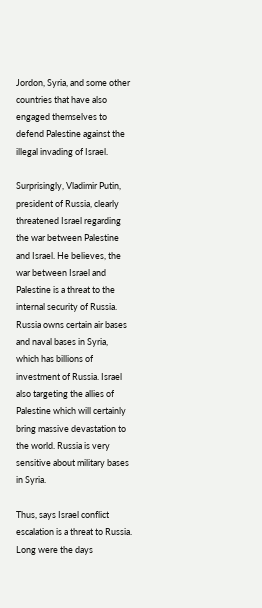Jordon, Syria, and some other countries that have also engaged themselves to defend Palestine against the illegal invading of Israel.

Surprisingly, Vladimir Putin, president of Russia, clearly threatened Israel regarding the war between Palestine and Israel. He believes, the war between Israel and Palestine is a threat to the internal security of Russia. Russia owns certain air bases and naval bases in Syria, which has billions of investment of Russia. Israel also targeting the allies of Palestine which will certainly bring massive devastation to the world. Russia is very sensitive about military bases in Syria.

Thus, says Israel conflict escalation is a threat to Russia. Long were the days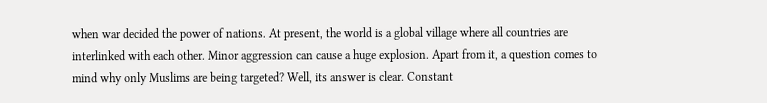when war decided the power of nations. At present, the world is a global village where all countries are interlinked with each other. Minor aggression can cause a huge explosion. Apart from it, a question comes to mind why only Muslims are being targeted? Well, its answer is clear. Constant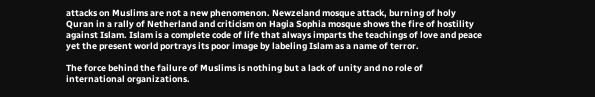attacks on Muslims are not a new phenomenon. Newzeland mosque attack, burning of holy Quran in a rally of Netherland and criticism on Hagia Sophia mosque shows the fire of hostility against Islam. Islam is a complete code of life that always imparts the teachings of love and peace yet the present world portrays its poor image by labeling Islam as a name of terror.

The force behind the failure of Muslims is nothing but a lack of unity and no role of international organizations.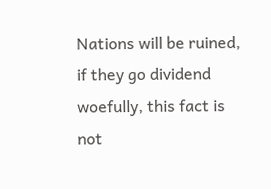Nations will be ruined, if they go dividend woefully, this fact is not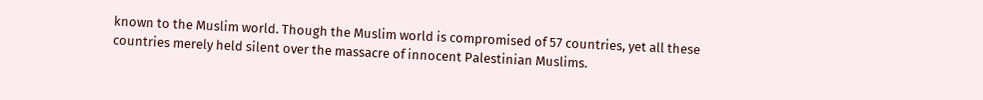known to the Muslim world. Though the Muslim world is compromised of 57 countries, yet all these countries merely held silent over the massacre of innocent Palestinian Muslims.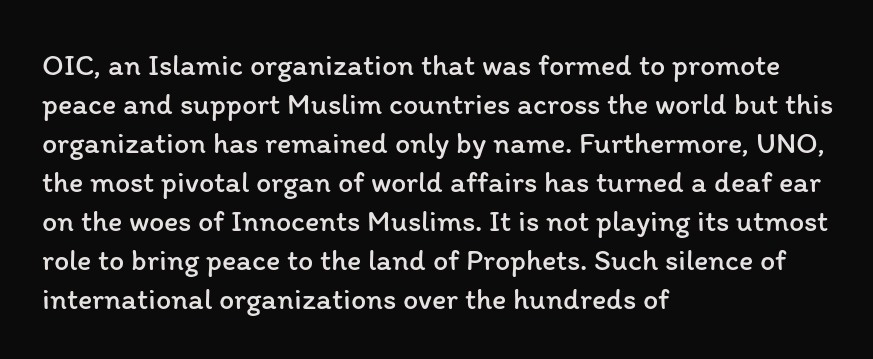OIC, an Islamic organization that was formed to promote peace and support Muslim countries across the world but this organization has remained only by name. Furthermore, UNO, the most pivotal organ of world affairs has turned a deaf ear on the woes of Innocents Muslims. It is not playing its utmost role to bring peace to the land of Prophets. Such silence of international organizations over the hundreds of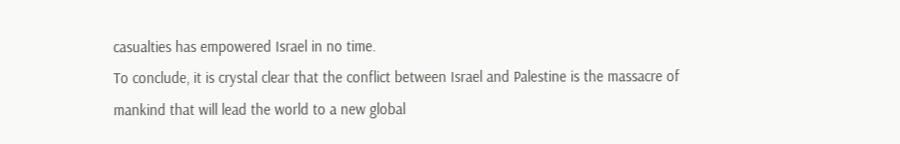casualties has empowered Israel in no time.
To conclude, it is crystal clear that the conflict between Israel and Palestine is the massacre of mankind that will lead the world to a new global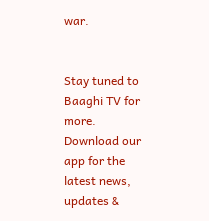war.


Stay tuned to Baaghi TV for more. Download our app for the latest news, updates &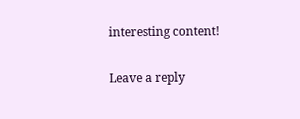interesting content!

Leave a reply